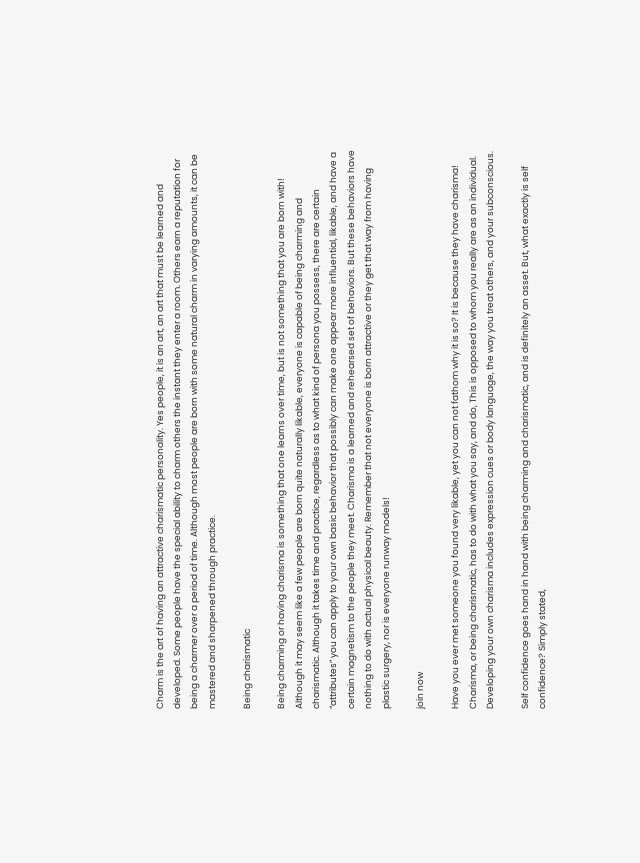Charm is the art of having an attractive charismatic personality. Yes people, it is an art, an art that must be learned and developed. Some people have the special ability to charm others the instant they enter a room. Others earn a reputation for being a charmer over a period of time. Although most people are born with some natural charm in varying amounts, it can be mastered and sharpened through practice.

Being charismatic

Being charming or having charisma is something that one learns over time, but is not something that you are born with!
Although it may seem like a few people are born quite naturally likable, everyone is capable of being charming and charismatic. Although it takes time and practice, regardless as to what kind of persona you possess, there are certain “attributes” you can apply to your own basic behavior that possibly can make one appear more influential, likable, and have a certain magnetism to the people they meet. Charisma is a learned and rehearsed set of behaviors. But these behaviors have nothing to do with actual physical beauty. Remember that not everyone is born attractive or they get that way from having plastic surgery, nor is everyone runway models!

join now

Have you ever met someone you found very likable, yet you can not fathom why it is so? It is because they have charisma! Charisma, or being charismatic, has to do with what you say, and do, This is opposed to whom you really are as an individual. Developing your own charisma includes expression cues or body language, the way you treat others, and your subconscious.

Self confidence goes hand in hand with being charming and charismatic, and is definitely an asset. But, what exactly is self confidence? Simply stated,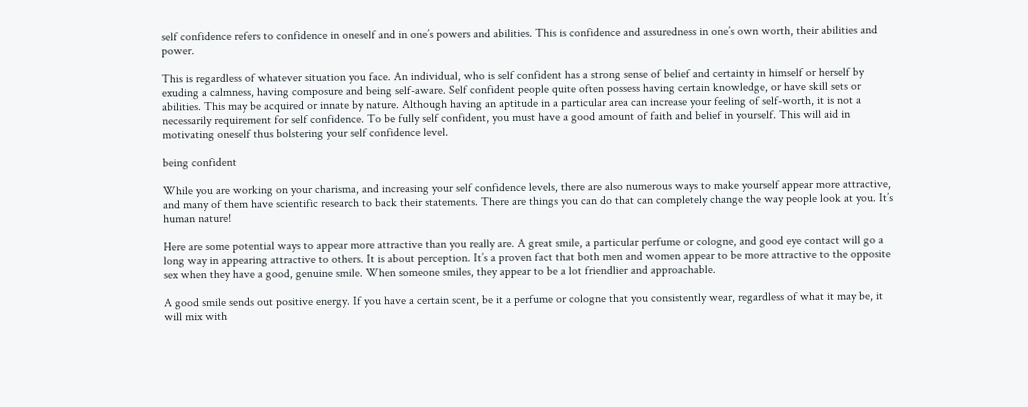self confidence refers to confidence in oneself and in one’s powers and abilities. This is confidence and assuredness in one’s own worth, their abilities and power.

This is regardless of whatever situation you face. An individual, who is self confident has a strong sense of belief and certainty in himself or herself by exuding a calmness, having composure and being self-aware. Self confident people quite often possess having certain knowledge, or have skill sets or abilities. This may be acquired or innate by nature. Although having an aptitude in a particular area can increase your feeling of self-worth, it is not a necessarily requirement for self confidence. To be fully self confident, you must have a good amount of faith and belief in yourself. This will aid in motivating oneself thus bolstering your self confidence level.

being confident

While you are working on your charisma, and increasing your self confidence levels, there are also numerous ways to make yourself appear more attractive, and many of them have scientific research to back their statements. There are things you can do that can completely change the way people look at you. It’s human nature!

Here are some potential ways to appear more attractive than you really are. A great smile, a particular perfume or cologne, and good eye contact will go a long way in appearing attractive to others. It is about perception. It’s a proven fact that both men and women appear to be more attractive to the opposite sex when they have a good, genuine smile. When someone smiles, they appear to be a lot friendlier and approachable.

A good smile sends out positive energy. If you have a certain scent, be it a perfume or cologne that you consistently wear, regardless of what it may be, it will mix with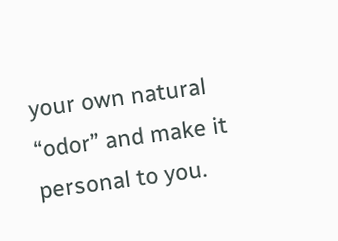your own natural “odor” and make it personal to you.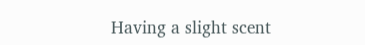Having a slight scent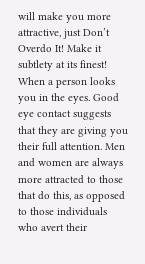will make you more attractive, just Don’t Overdo It! Make it subtlety at its finest! When a person looks you in the eyes. Good eye contact suggests that they are giving you their full attention. Men and women are always more attracted to those that do this, as opposed to those individuals who avert their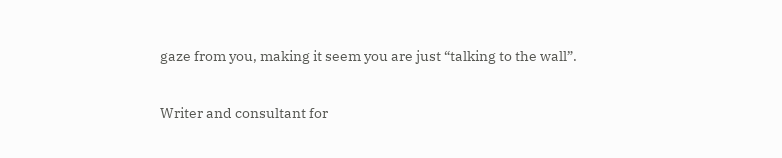gaze from you, making it seem you are just “talking to the wall”.

Writer and consultant for